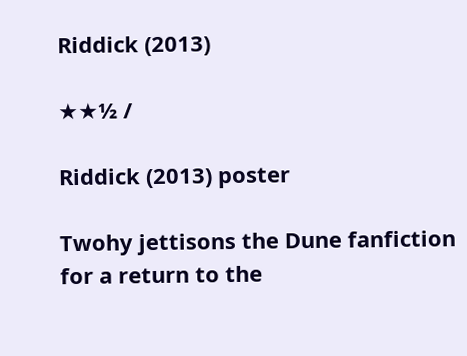Riddick (2013)

★★½ /

Riddick (2013) poster

Twohy jettisons the Dune fanfiction for a return to the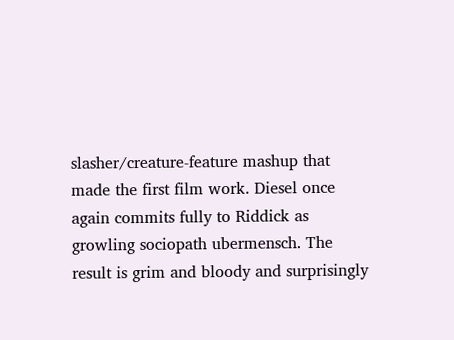slasher/creature-feature mashup that made the first film work. Diesel once again commits fully to Riddick as growling sociopath ubermensch. The result is grim and bloody and surprisingly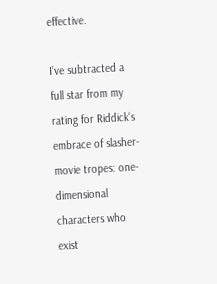effective.

I’ve subtracted a full star from my rating for Riddick‘s embrace of slasher-movie tropes: one-dimensional characters who exist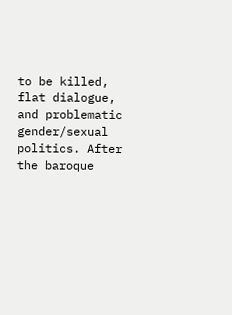to be killed, flat dialogue, and problematic gender/sexual politics. After the baroque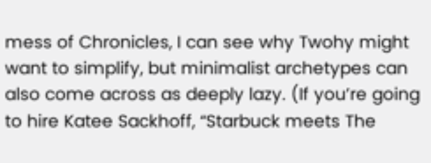mess of Chronicles, I can see why Twohy might want to simplify, but minimalist archetypes can also come across as deeply lazy. (If you’re going to hire Katee Sackhoff, “Starbuck meets The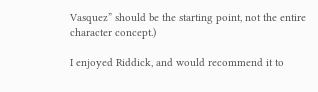Vasquez” should be the starting point, not the entire character concept.)

I enjoyed Riddick, and would recommend it to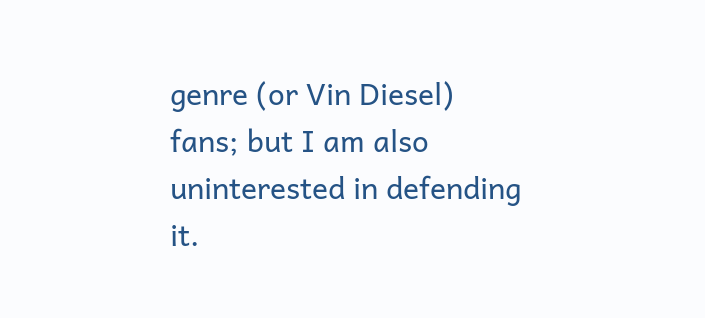genre (or Vin Diesel) fans; but I am also uninterested in defending it.